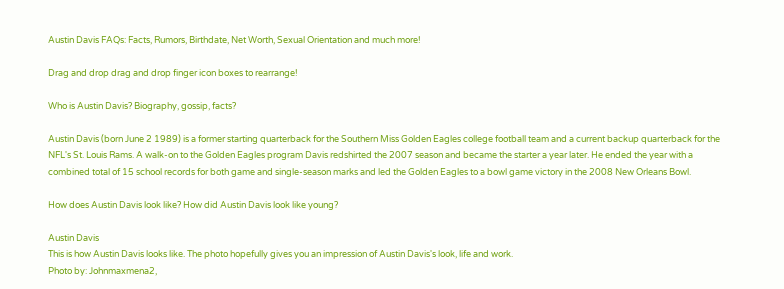Austin Davis FAQs: Facts, Rumors, Birthdate, Net Worth, Sexual Orientation and much more!

Drag and drop drag and drop finger icon boxes to rearrange!

Who is Austin Davis? Biography, gossip, facts?

Austin Davis (born June 2 1989) is a former starting quarterback for the Southern Miss Golden Eagles college football team and a current backup quarterback for the NFL's St. Louis Rams. A walk-on to the Golden Eagles program Davis redshirted the 2007 season and became the starter a year later. He ended the year with a combined total of 15 school records for both game and single-season marks and led the Golden Eagles to a bowl game victory in the 2008 New Orleans Bowl.

How does Austin Davis look like? How did Austin Davis look like young?

Austin Davis
This is how Austin Davis looks like. The photo hopefully gives you an impression of Austin Davis's look, life and work.
Photo by: Johnmaxmena2,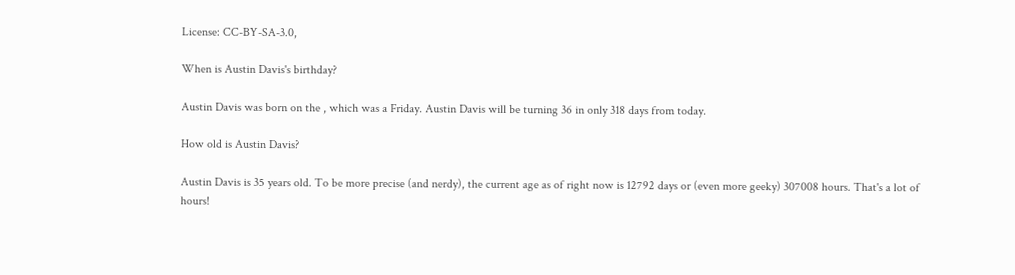License: CC-BY-SA-3.0,

When is Austin Davis's birthday?

Austin Davis was born on the , which was a Friday. Austin Davis will be turning 36 in only 318 days from today.

How old is Austin Davis?

Austin Davis is 35 years old. To be more precise (and nerdy), the current age as of right now is 12792 days or (even more geeky) 307008 hours. That's a lot of hours!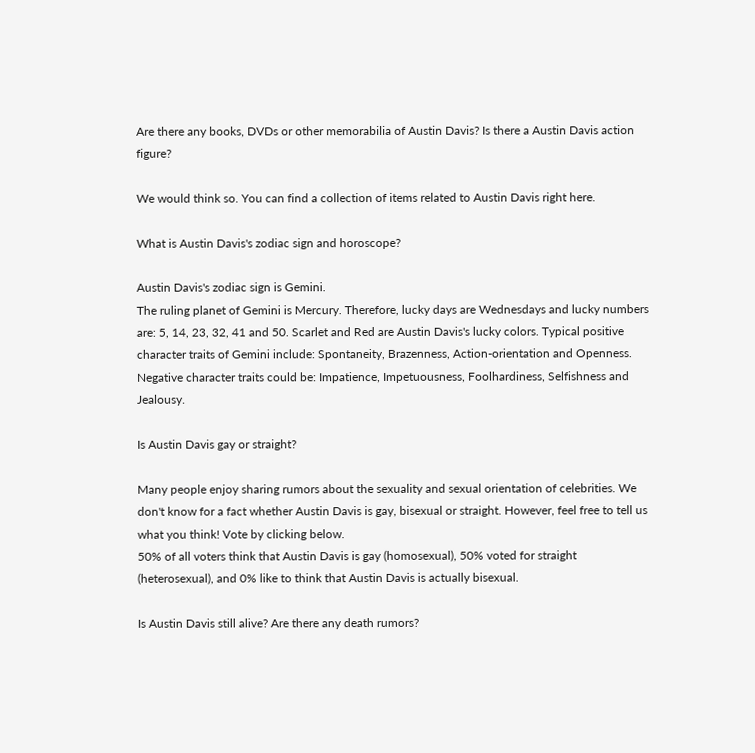Are there any books, DVDs or other memorabilia of Austin Davis? Is there a Austin Davis action figure?

We would think so. You can find a collection of items related to Austin Davis right here.

What is Austin Davis's zodiac sign and horoscope?

Austin Davis's zodiac sign is Gemini.
The ruling planet of Gemini is Mercury. Therefore, lucky days are Wednesdays and lucky numbers are: 5, 14, 23, 32, 41 and 50. Scarlet and Red are Austin Davis's lucky colors. Typical positive character traits of Gemini include: Spontaneity, Brazenness, Action-orientation and Openness. Negative character traits could be: Impatience, Impetuousness, Foolhardiness, Selfishness and Jealousy.

Is Austin Davis gay or straight?

Many people enjoy sharing rumors about the sexuality and sexual orientation of celebrities. We don't know for a fact whether Austin Davis is gay, bisexual or straight. However, feel free to tell us what you think! Vote by clicking below.
50% of all voters think that Austin Davis is gay (homosexual), 50% voted for straight (heterosexual), and 0% like to think that Austin Davis is actually bisexual.

Is Austin Davis still alive? Are there any death rumors?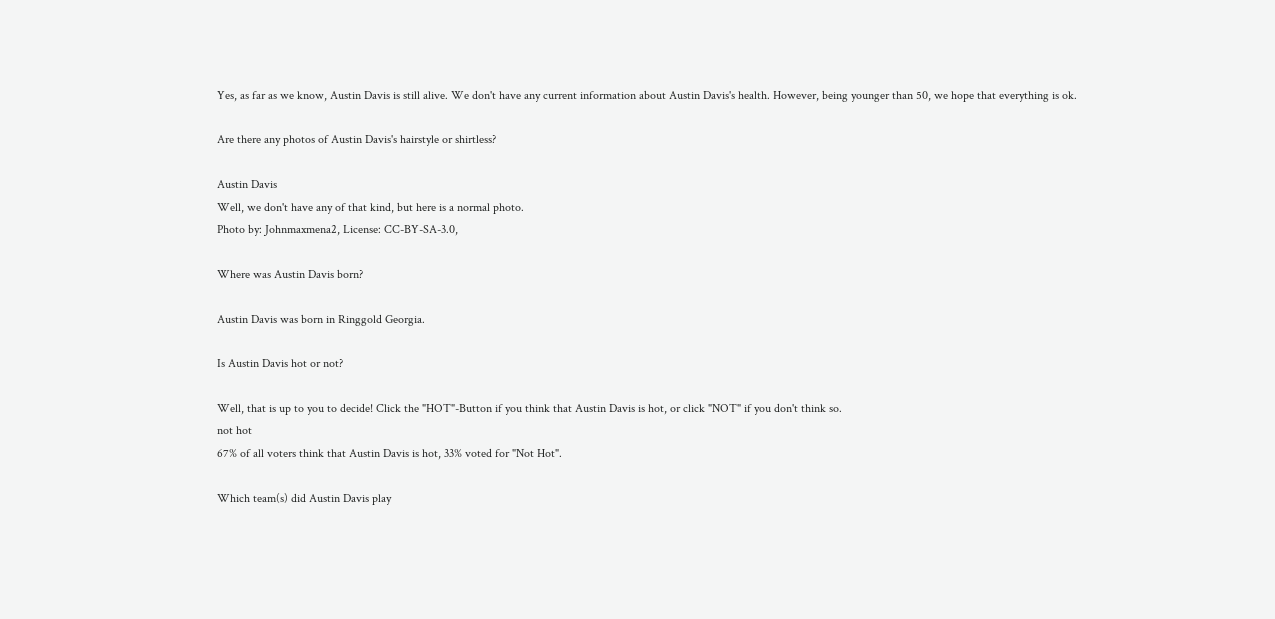Yes, as far as we know, Austin Davis is still alive. We don't have any current information about Austin Davis's health. However, being younger than 50, we hope that everything is ok.

Are there any photos of Austin Davis's hairstyle or shirtless?

Austin Davis
Well, we don't have any of that kind, but here is a normal photo.
Photo by: Johnmaxmena2, License: CC-BY-SA-3.0,

Where was Austin Davis born?

Austin Davis was born in Ringgold Georgia.

Is Austin Davis hot or not?

Well, that is up to you to decide! Click the "HOT"-Button if you think that Austin Davis is hot, or click "NOT" if you don't think so.
not hot
67% of all voters think that Austin Davis is hot, 33% voted for "Not Hot".

Which team(s) did Austin Davis play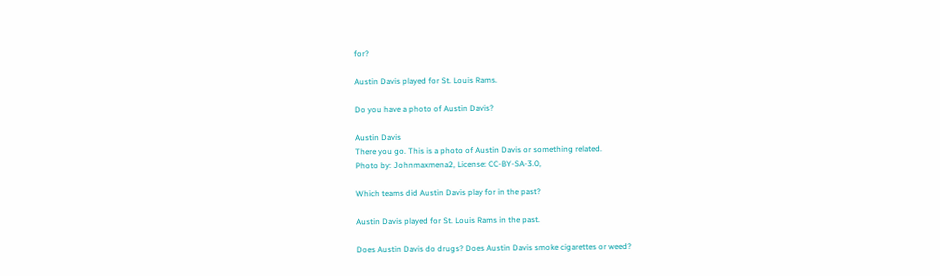for?

Austin Davis played for St. Louis Rams.

Do you have a photo of Austin Davis?

Austin Davis
There you go. This is a photo of Austin Davis or something related.
Photo by: Johnmaxmena2, License: CC-BY-SA-3.0,

Which teams did Austin Davis play for in the past?

Austin Davis played for St. Louis Rams in the past.

Does Austin Davis do drugs? Does Austin Davis smoke cigarettes or weed?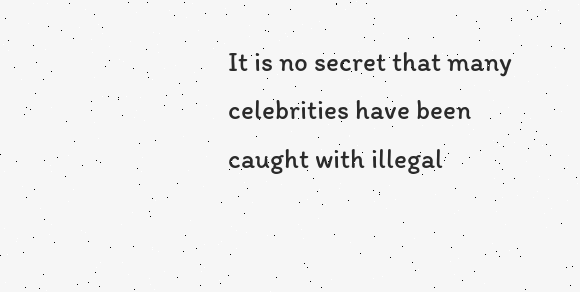It is no secret that many celebrities have been caught with illegal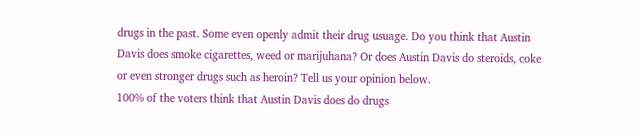drugs in the past. Some even openly admit their drug usuage. Do you think that Austin Davis does smoke cigarettes, weed or marijuhana? Or does Austin Davis do steroids, coke or even stronger drugs such as heroin? Tell us your opinion below.
100% of the voters think that Austin Davis does do drugs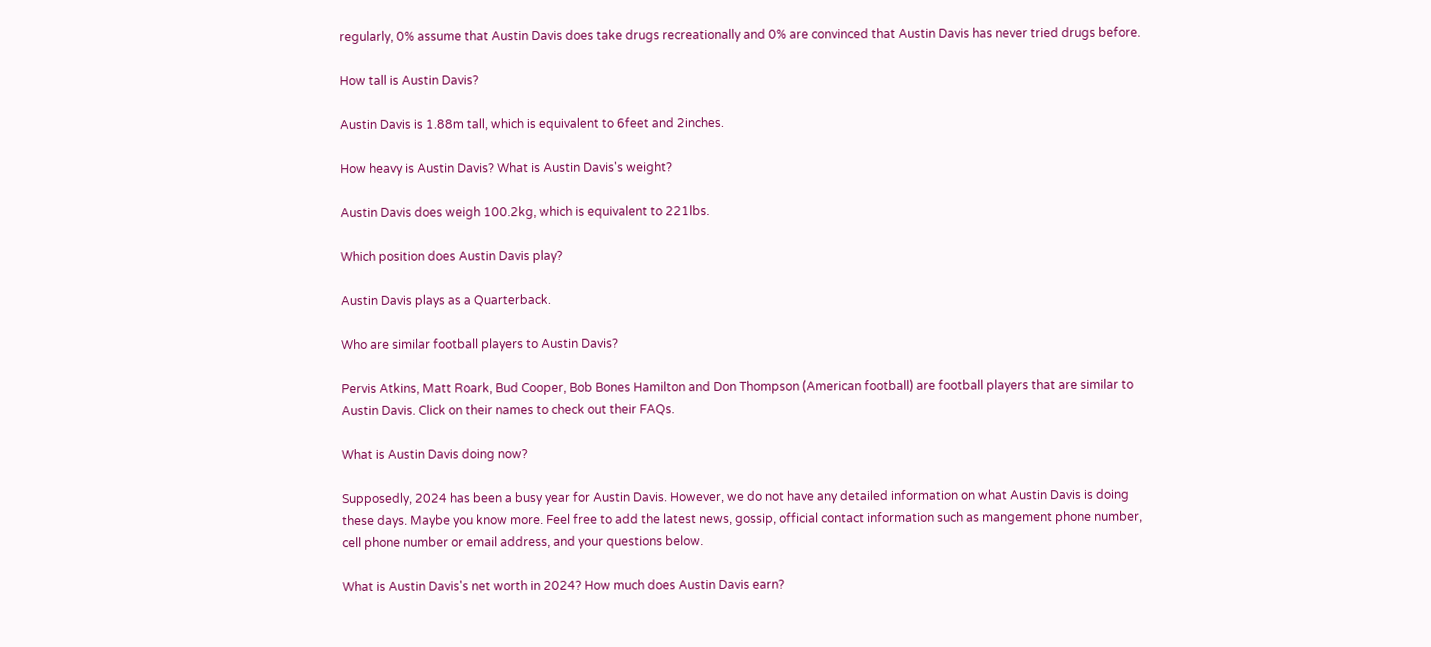regularly, 0% assume that Austin Davis does take drugs recreationally and 0% are convinced that Austin Davis has never tried drugs before.

How tall is Austin Davis?

Austin Davis is 1.88m tall, which is equivalent to 6feet and 2inches.

How heavy is Austin Davis? What is Austin Davis's weight?

Austin Davis does weigh 100.2kg, which is equivalent to 221lbs.

Which position does Austin Davis play?

Austin Davis plays as a Quarterback.

Who are similar football players to Austin Davis?

Pervis Atkins, Matt Roark, Bud Cooper, Bob Bones Hamilton and Don Thompson (American football) are football players that are similar to Austin Davis. Click on their names to check out their FAQs.

What is Austin Davis doing now?

Supposedly, 2024 has been a busy year for Austin Davis. However, we do not have any detailed information on what Austin Davis is doing these days. Maybe you know more. Feel free to add the latest news, gossip, official contact information such as mangement phone number, cell phone number or email address, and your questions below.

What is Austin Davis's net worth in 2024? How much does Austin Davis earn?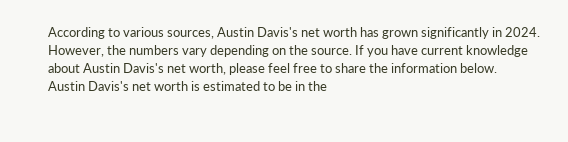According to various sources, Austin Davis's net worth has grown significantly in 2024. However, the numbers vary depending on the source. If you have current knowledge about Austin Davis's net worth, please feel free to share the information below.
Austin Davis's net worth is estimated to be in the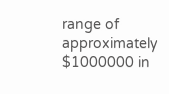range of approximately $1000000 in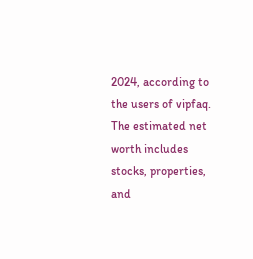2024, according to the users of vipfaq. The estimated net worth includes stocks, properties, and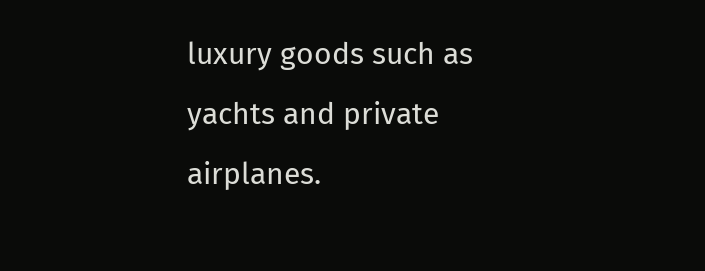luxury goods such as yachts and private airplanes.